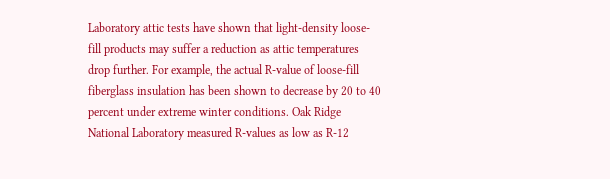Laboratory attic tests have shown that light-density loose-fill products may suffer a reduction as attic temperatures drop further. For example, the actual R-value of loose-fill fiberglass insulation has been shown to decrease by 20 to 40 percent under extreme winter conditions. Oak Ridge National Laboratory measured R-values as low as R-12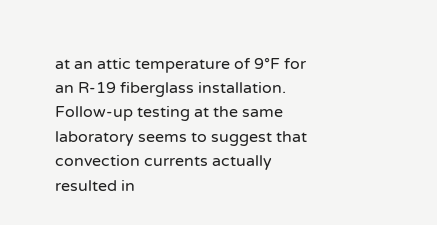at an attic temperature of 9°F for an R-19 fiberglass installation. Follow-up testing at the same laboratory seems to suggest that convection currents actually resulted in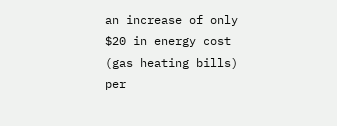an increase of only $20 in energy cost (gas heating bills) per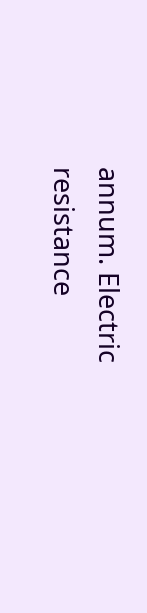annum. Electric resistance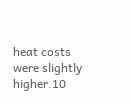heat costs were slightly higher.10